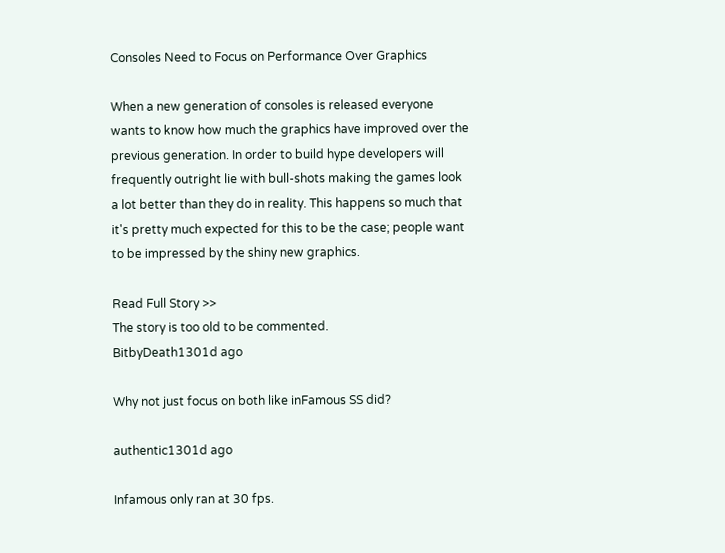Consoles Need to Focus on Performance Over Graphics

When a new generation of consoles is released everyone wants to know how much the graphics have improved over the previous generation. In order to build hype developers will frequently outright lie with bull-shots making the games look a lot better than they do in reality. This happens so much that it's pretty much expected for this to be the case; people want to be impressed by the shiny new graphics.

Read Full Story >>
The story is too old to be commented.
BitbyDeath1301d ago

Why not just focus on both like inFamous SS did?

authentic1301d ago

Infamous only ran at 30 fps.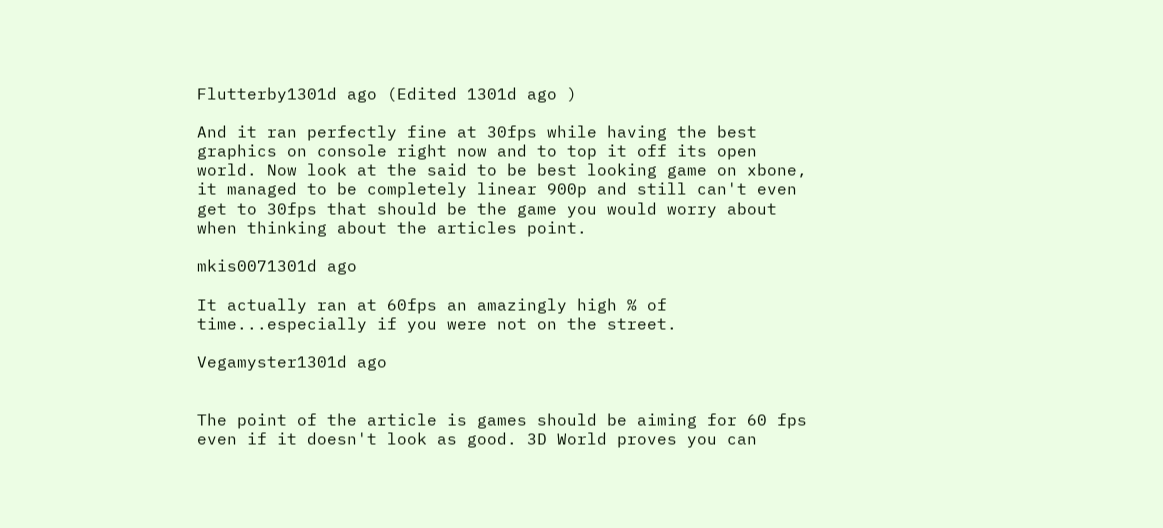Flutterby1301d ago (Edited 1301d ago )

And it ran perfectly fine at 30fps while having the best graphics on console right now and to top it off its open world. Now look at the said to be best looking game on xbone, it managed to be completely linear 900p and still can't even get to 30fps that should be the game you would worry about when thinking about the articles point.

mkis0071301d ago

It actually ran at 60fps an amazingly high % of time...especially if you were not on the street.

Vegamyster1301d ago


The point of the article is games should be aiming for 60 fps even if it doesn't look as good. 3D World proves you can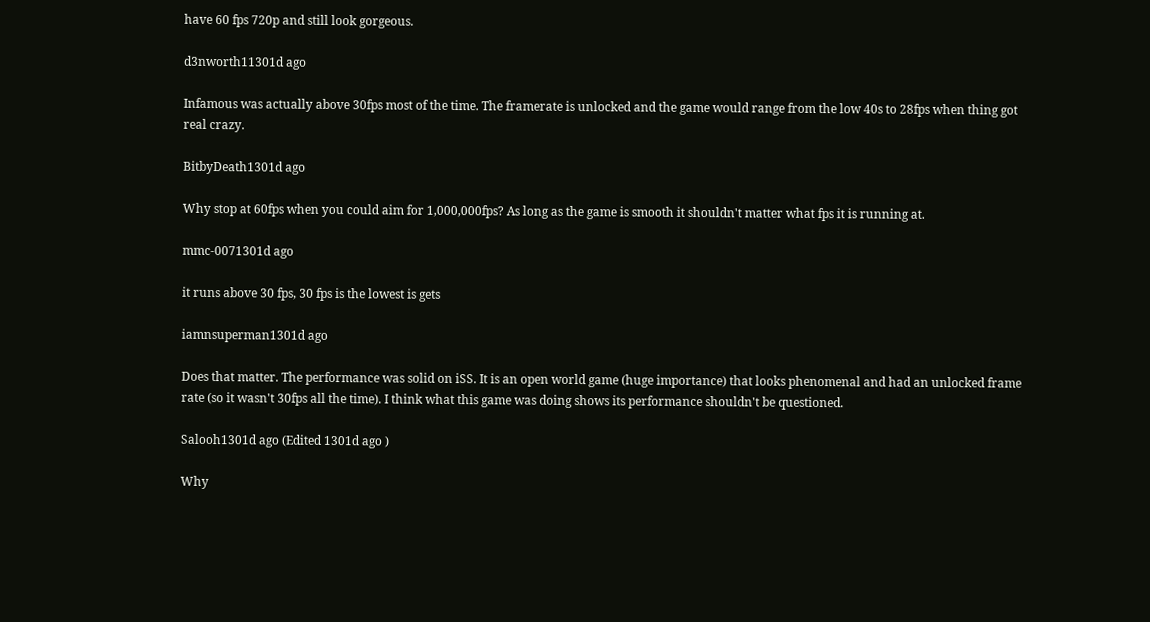have 60 fps 720p and still look gorgeous.

d3nworth11301d ago

Infamous was actually above 30fps most of the time. The framerate is unlocked and the game would range from the low 40s to 28fps when thing got real crazy.

BitbyDeath1301d ago

Why stop at 60fps when you could aim for 1,000,000fps? As long as the game is smooth it shouldn't matter what fps it is running at.

mmc-0071301d ago

it runs above 30 fps, 30 fps is the lowest is gets

iamnsuperman1301d ago

Does that matter. The performance was solid on iSS. It is an open world game (huge importance) that looks phenomenal and had an unlocked frame rate (so it wasn't 30fps all the time). I think what this game was doing shows its performance shouldn't be questioned.

Salooh1301d ago (Edited 1301d ago )

Why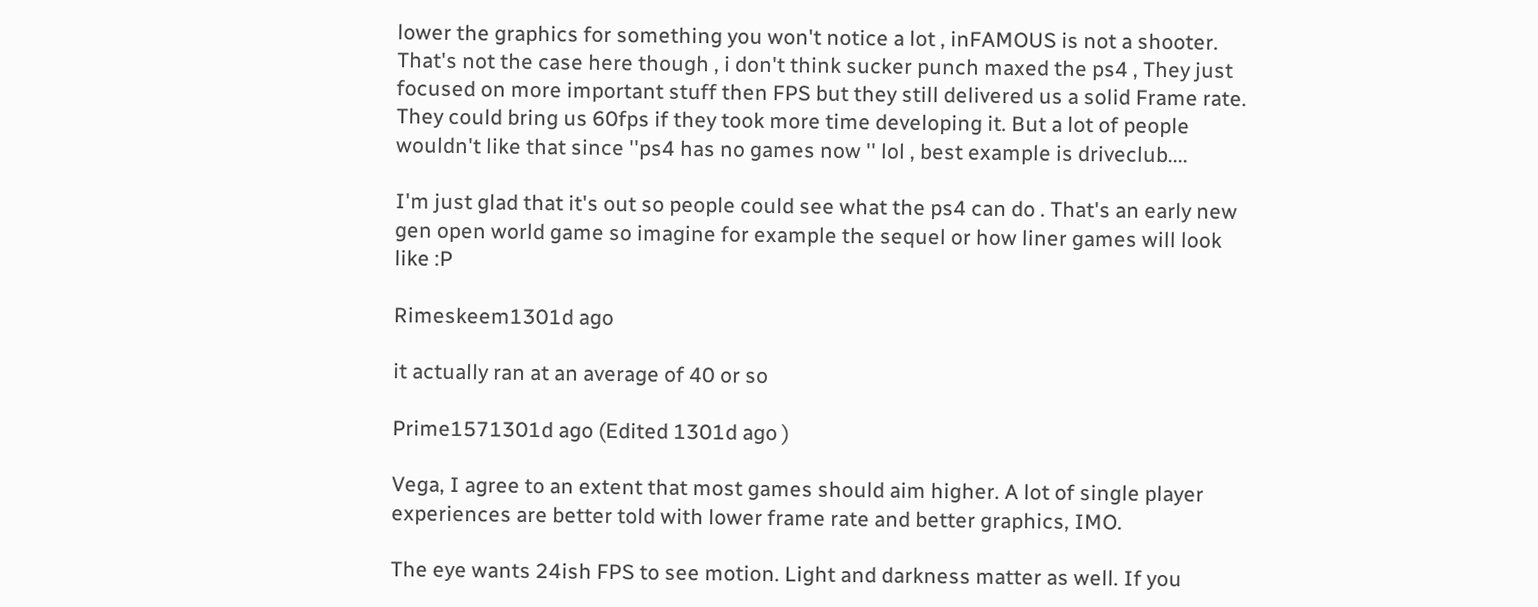lower the graphics for something you won't notice a lot , inFAMOUS is not a shooter. That's not the case here though , i don't think sucker punch maxed the ps4 , They just focused on more important stuff then FPS but they still delivered us a solid Frame rate. They could bring us 60fps if they took more time developing it. But a lot of people wouldn't like that since ''ps4 has no games now '' lol , best example is driveclub....

I'm just glad that it's out so people could see what the ps4 can do . That's an early new gen open world game so imagine for example the sequel or how liner games will look like :P

Rimeskeem1301d ago

it actually ran at an average of 40 or so

Prime1571301d ago (Edited 1301d ago )

Vega, I agree to an extent that most games should aim higher. A lot of single player experiences are better told with lower frame rate and better graphics, IMO.

The eye wants 24ish FPS to see motion. Light and darkness matter as well. If you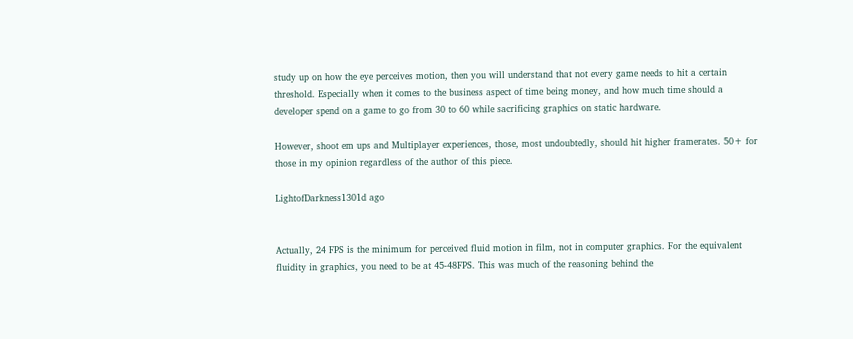study up on how the eye perceives motion, then you will understand that not every game needs to hit a certain threshold. Especially when it comes to the business aspect of time being money, and how much time should a developer spend on a game to go from 30 to 60 while sacrificing graphics on static hardware.

However, shoot em ups and Multiplayer experiences, those, most undoubtedly, should hit higher framerates. 50+ for those in my opinion regardless of the author of this piece.

LightofDarkness1301d ago


Actually, 24 FPS is the minimum for perceived fluid motion in film, not in computer graphics. For the equivalent fluidity in graphics, you need to be at 45-48FPS. This was much of the reasoning behind the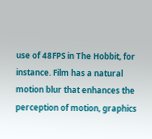use of 48FPS in The Hobbit, for instance. Film has a natural motion blur that enhances the perception of motion, graphics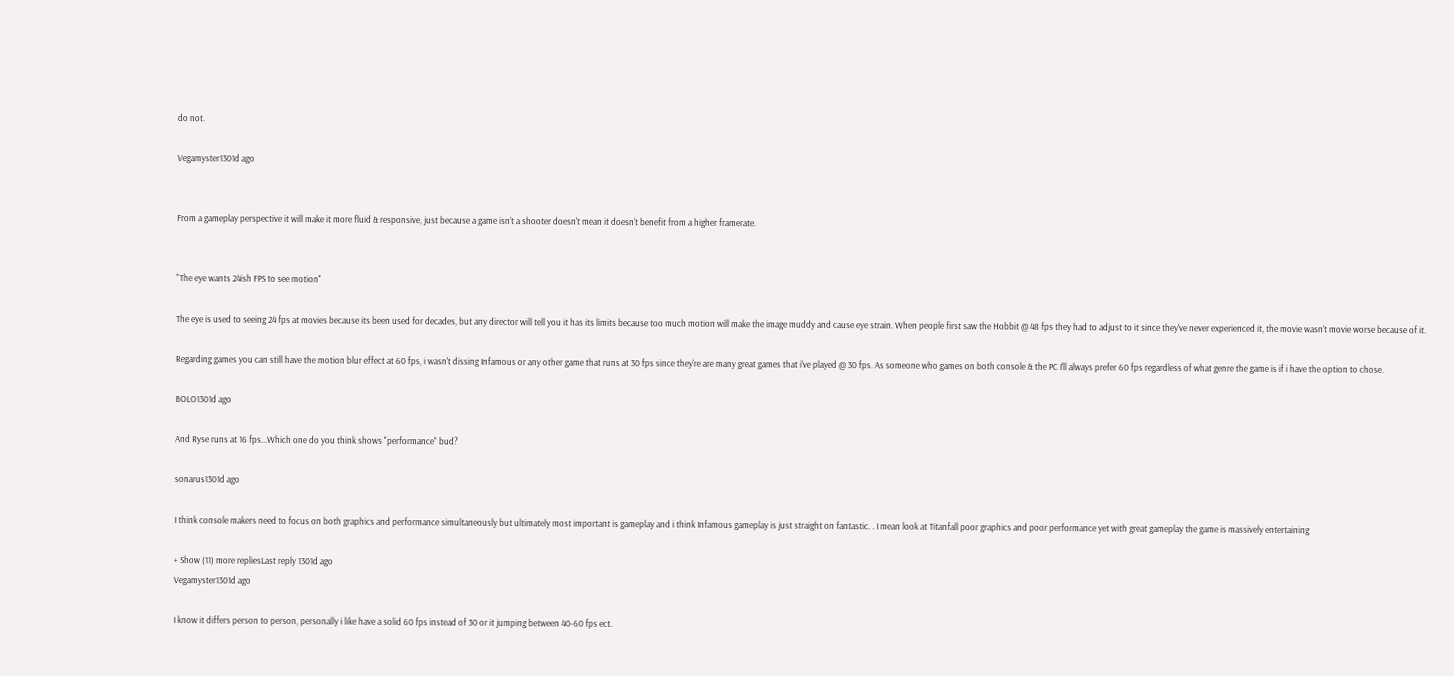do not.

Vegamyster1301d ago


From a gameplay perspective it will make it more fluid & responsive, just because a game isn't a shooter doesn't mean it doesn't benefit from a higher framerate.


"The eye wants 24ish FPS to see motion"

The eye is used to seeing 24 fps at movies because its been used for decades, but any director will tell you it has its limits because too much motion will make the image muddy and cause eye strain. When people first saw the Hobbit @ 48 fps they had to adjust to it since they've never experienced it, the movie wasn't movie worse because of it.

Regarding games you can still have the motion blur effect at 60 fps, i wasn't dissing Infamous or any other game that runs at 30 fps since they're are many great games that i've played @ 30 fps. As someone who games on both console & the PC I'll always prefer 60 fps regardless of what genre the game is if i have the option to chose.

BOLO1301d ago

And Ryse runs at 16 fps...Which one do you think shows "performance" bud?

sonarus1301d ago

I think console makers need to focus on both graphics and performance simultaneously but ultimately most important is gameplay and i think Infamous gameplay is just straight on fantastic. . I mean look at Titanfall poor graphics and poor performance yet with great gameplay the game is massively entertaining

+ Show (11) more repliesLast reply 1301d ago
Vegamyster1301d ago

I know it differs person to person, personally i like have a solid 60 fps instead of 30 or it jumping between 40-60 fps ect.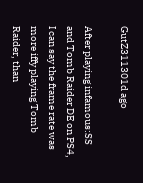GutZ311301d ago

After playing infamous:SS and Tomb Raider DE on PS4, I can say the frame rate was more iffy playing Tomb Raider, than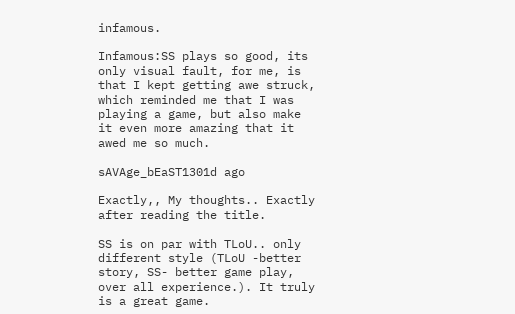infamous.

Infamous:SS plays so good, its only visual fault, for me, is that I kept getting awe struck, which reminded me that I was playing a game, but also make it even more amazing that it awed me so much.

sAVAge_bEaST1301d ago

Exactly,, My thoughts.. Exactly after reading the title.

SS is on par with TLoU.. only different style (TLoU -better story, SS- better game play, over all experience.). It truly is a great game.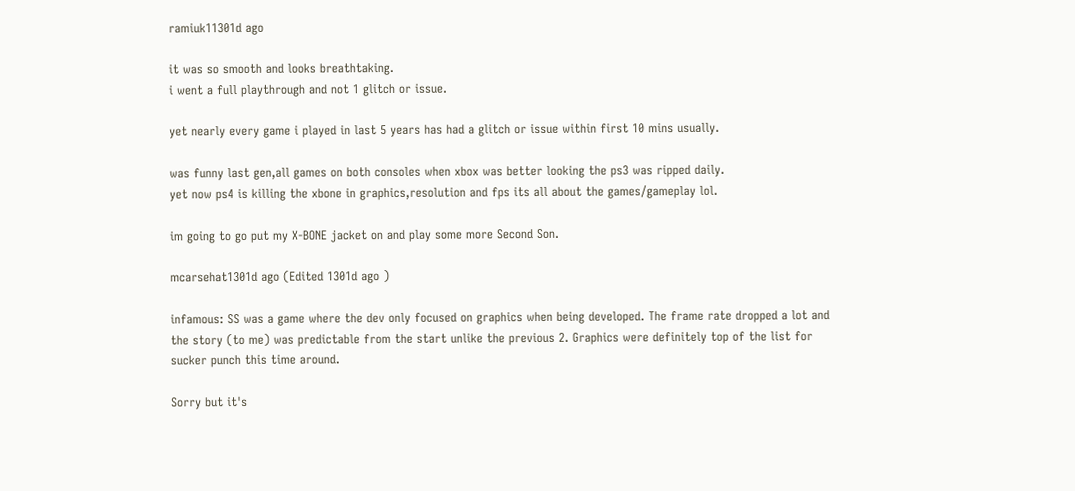ramiuk11301d ago

it was so smooth and looks breathtaking.
i went a full playthrough and not 1 glitch or issue.

yet nearly every game i played in last 5 years has had a glitch or issue within first 10 mins usually.

was funny last gen,all games on both consoles when xbox was better looking the ps3 was ripped daily.
yet now ps4 is killing the xbone in graphics,resolution and fps its all about the games/gameplay lol.

im going to go put my X-BONE jacket on and play some more Second Son.

mcarsehat1301d ago (Edited 1301d ago )

infamous: SS was a game where the dev only focused on graphics when being developed. The frame rate dropped a lot and the story (to me) was predictable from the start unlike the previous 2. Graphics were definitely top of the list for sucker punch this time around.

Sorry but it's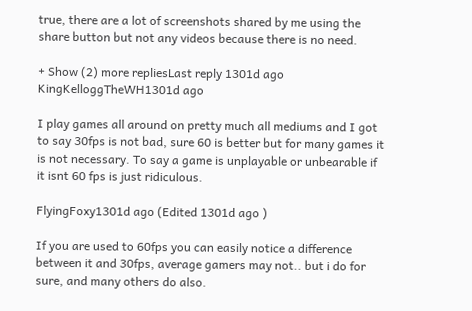true, there are a lot of screenshots shared by me using the share button but not any videos because there is no need.

+ Show (2) more repliesLast reply 1301d ago
KingKelloggTheWH1301d ago

I play games all around on pretty much all mediums and I got to say 30fps is not bad, sure 60 is better but for many games it is not necessary. To say a game is unplayable or unbearable if it isnt 60 fps is just ridiculous.

FlyingFoxy1301d ago (Edited 1301d ago )

If you are used to 60fps you can easily notice a difference between it and 30fps, average gamers may not.. but i do for sure, and many others do also.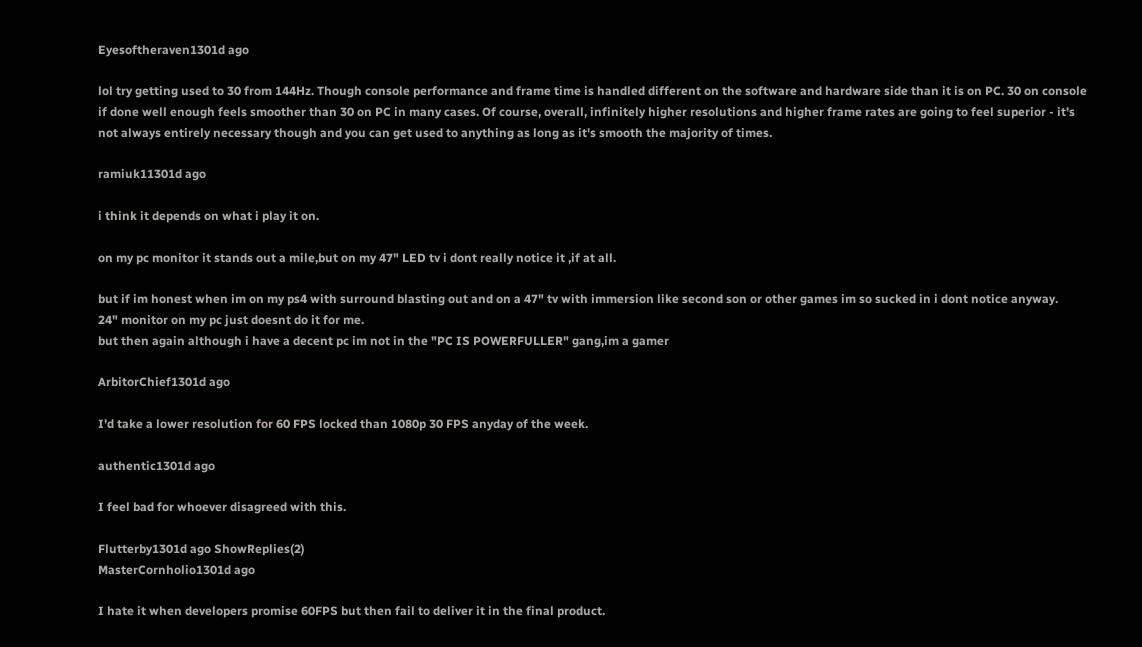Eyesoftheraven1301d ago

lol try getting used to 30 from 144Hz. Though console performance and frame time is handled different on the software and hardware side than it is on PC. 30 on console if done well enough feels smoother than 30 on PC in many cases. Of course, overall, infinitely higher resolutions and higher frame rates are going to feel superior - it's not always entirely necessary though and you can get used to anything as long as it's smooth the majority of times.

ramiuk11301d ago

i think it depends on what i play it on.

on my pc monitor it stands out a mile,but on my 47" LED tv i dont really notice it ,if at all.

but if im honest when im on my ps4 with surround blasting out and on a 47" tv with immersion like second son or other games im so sucked in i dont notice anyway.
24" monitor on my pc just doesnt do it for me.
but then again although i have a decent pc im not in the "PC IS POWERFULLER" gang,im a gamer

ArbitorChief1301d ago

I'd take a lower resolution for 60 FPS locked than 1080p 30 FPS anyday of the week.

authentic1301d ago

I feel bad for whoever disagreed with this.

Flutterby1301d ago ShowReplies(2)
MasterCornholio1301d ago

I hate it when developers promise 60FPS but then fail to deliver it in the final product.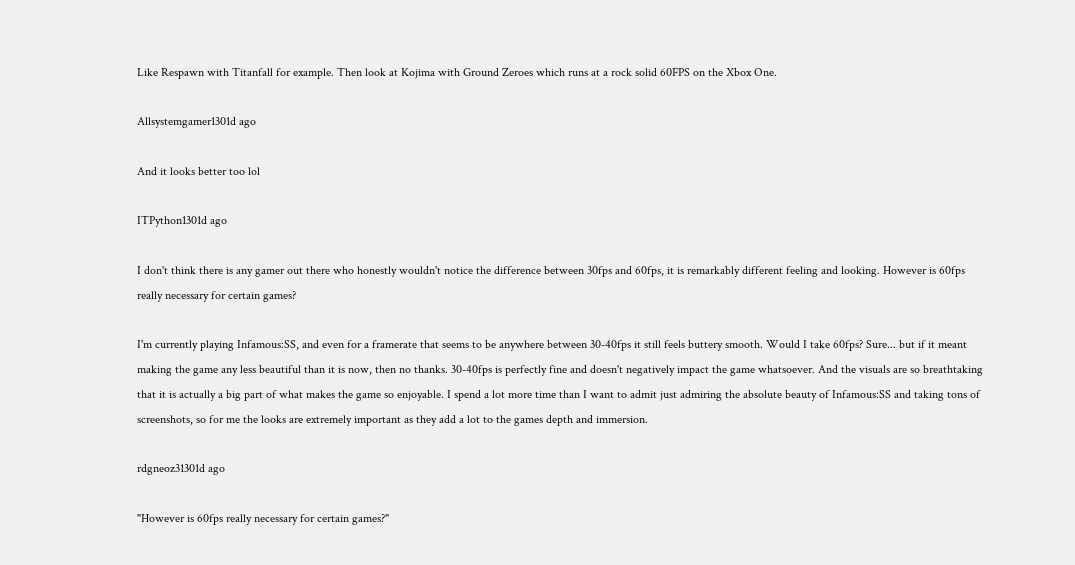Like Respawn with Titanfall for example. Then look at Kojima with Ground Zeroes which runs at a rock solid 60FPS on the Xbox One.

Allsystemgamer1301d ago

And it looks better too lol

ITPython1301d ago

I don't think there is any gamer out there who honestly wouldn't notice the difference between 30fps and 60fps, it is remarkably different feeling and looking. However is 60fps really necessary for certain games?

I'm currently playing Infamous:SS, and even for a framerate that seems to be anywhere between 30-40fps it still feels buttery smooth. Would I take 60fps? Sure... but if it meant making the game any less beautiful than it is now, then no thanks. 30-40fps is perfectly fine and doesn't negatively impact the game whatsoever. And the visuals are so breathtaking that it is actually a big part of what makes the game so enjoyable. I spend a lot more time than I want to admit just admiring the absolute beauty of Infamous:SS and taking tons of screenshots, so for me the looks are extremely important as they add a lot to the games depth and immersion.

rdgneoz31301d ago

"However is 60fps really necessary for certain games?"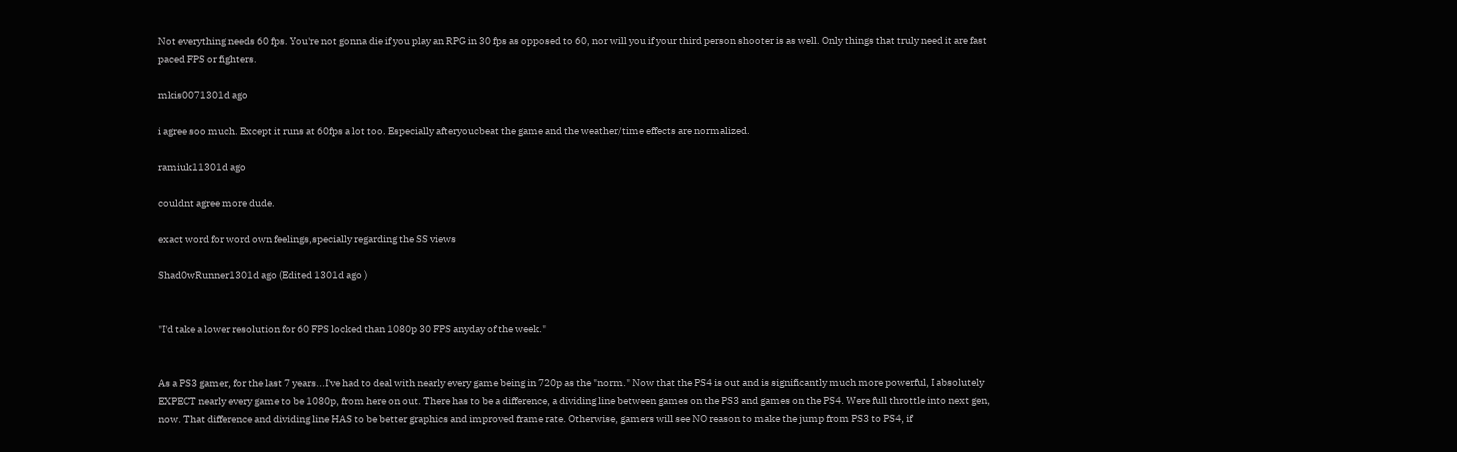Not everything needs 60 fps. You're not gonna die if you play an RPG in 30 fps as opposed to 60, nor will you if your third person shooter is as well. Only things that truly need it are fast paced FPS or fighters.

mkis0071301d ago

i agree soo much. Except it runs at 60fps a lot too. Especially afteryoucbeat the game and the weather/time effects are normalized.

ramiuk11301d ago

couldnt agree more dude.

exact word for word own feelings,specially regarding the SS views

Shad0wRunner1301d ago (Edited 1301d ago )


"I'd take a lower resolution for 60 FPS locked than 1080p 30 FPS anyday of the week."


As a PS3 gamer, for the last 7 years...I've had to deal with nearly every game being in 720p as the "norm." Now that the PS4 is out and is significantly much more powerful, I absolutely EXPECT nearly every game to be 1080p, from here on out. There has to be a difference, a dividing line between games on the PS3 and games on the PS4. Were full throttle into next gen, now. That difference and dividing line HAS to be better graphics and improved frame rate. Otherwise, gamers will see NO reason to make the jump from PS3 to PS4, if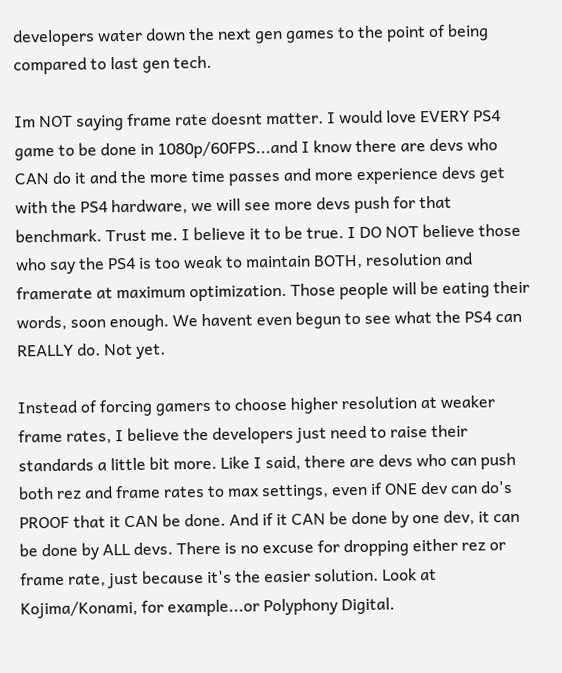developers water down the next gen games to the point of being compared to last gen tech.

Im NOT saying frame rate doesnt matter. I would love EVERY PS4 game to be done in 1080p/60FPS...and I know there are devs who CAN do it and the more time passes and more experience devs get with the PS4 hardware, we will see more devs push for that benchmark. Trust me. I believe it to be true. I DO NOT believe those who say the PS4 is too weak to maintain BOTH, resolution and framerate at maximum optimization. Those people will be eating their words, soon enough. We havent even begun to see what the PS4 can REALLY do. Not yet.

Instead of forcing gamers to choose higher resolution at weaker frame rates, I believe the developers just need to raise their standards a little bit more. Like I said, there are devs who can push both rez and frame rates to max settings, even if ONE dev can do's PROOF that it CAN be done. And if it CAN be done by one dev, it can be done by ALL devs. There is no excuse for dropping either rez or frame rate, just because it's the easier solution. Look at Kojima/Konami, for example...or Polyphony Digital.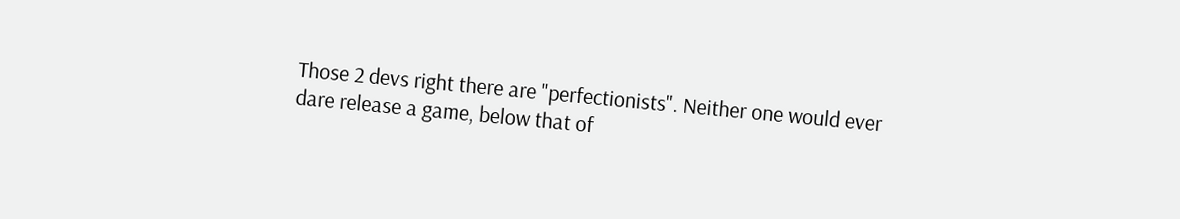Those 2 devs right there are "perfectionists". Neither one would ever dare release a game, below that of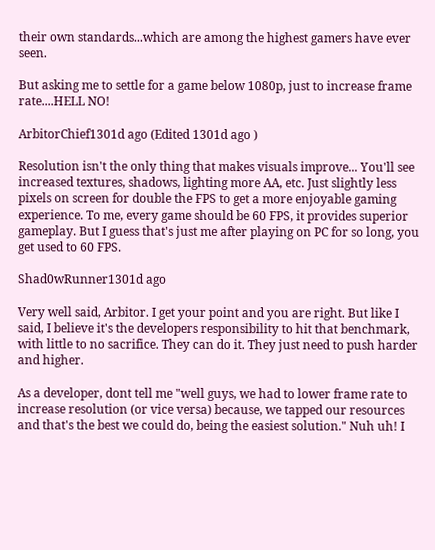their own standards...which are among the highest gamers have ever seen.

But asking me to settle for a game below 1080p, just to increase frame rate....HELL NO!

ArbitorChief1301d ago (Edited 1301d ago )

Resolution isn't the only thing that makes visuals improve... You'll see increased textures, shadows, lighting more AA, etc. Just slightly less pixels on screen for double the FPS to get a more enjoyable gaming experience. To me, every game should be 60 FPS, it provides superior gameplay. But I guess that's just me after playing on PC for so long, you get used to 60 FPS.

Shad0wRunner1301d ago

Very well said, Arbitor. I get your point and you are right. But like I said, I believe it's the developers responsibility to hit that benchmark, with little to no sacrifice. They can do it. They just need to push harder and higher.

As a developer, dont tell me "well guys, we had to lower frame rate to increase resolution (or vice versa) because, we tapped our resources and that's the best we could do, being the easiest solution." Nuh uh! I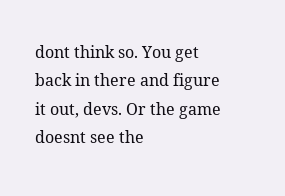dont think so. You get back in there and figure it out, devs. Or the game doesnt see the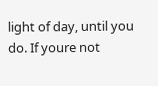light of day, until you do. If youre not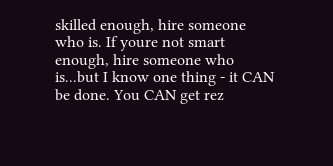skilled enough, hire someone who is. If youre not smart enough, hire someone who is...but I know one thing - it CAN be done. You CAN get rez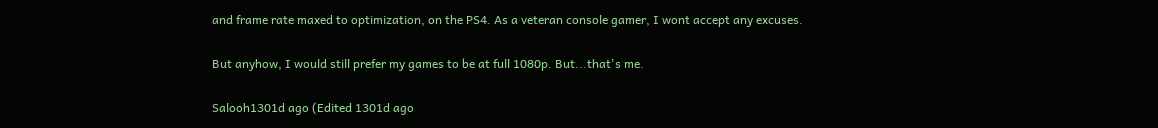and frame rate maxed to optimization, on the PS4. As a veteran console gamer, I wont accept any excuses.

But anyhow, I would still prefer my games to be at full 1080p. But...that's me.

Salooh1301d ago (Edited 1301d ago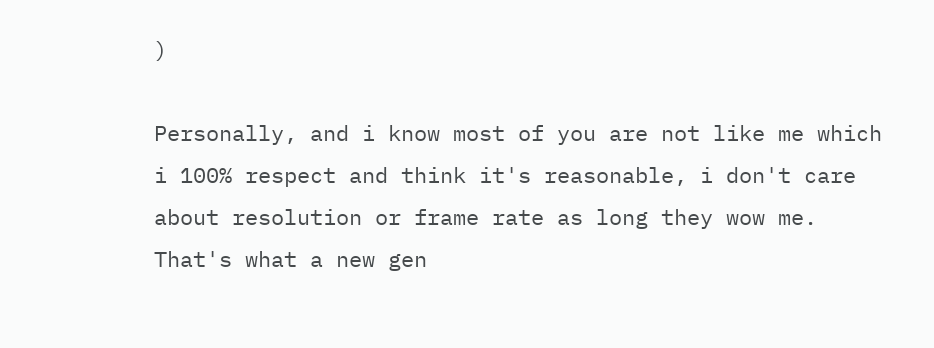)

Personally, and i know most of you are not like me which i 100% respect and think it's reasonable, i don't care about resolution or frame rate as long they wow me. That's what a new gen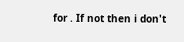for . If not then i don't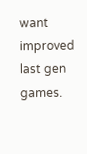want improved last gen games.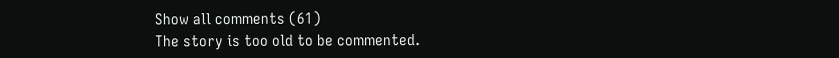Show all comments (61)
The story is too old to be commented.